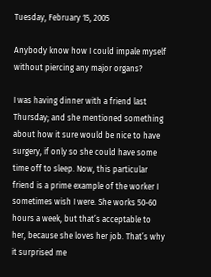Tuesday, February 15, 2005

Anybody know how I could impale myself without piercing any major organs?

I was having dinner with a friend last Thursday; and she mentioned something about how it sure would be nice to have surgery, if only so she could have some time off to sleep. Now, this particular friend is a prime example of the worker I sometimes wish I were. She works 50-60 hours a week, but that’s acceptable to her, because she loves her job. That’s why it surprised me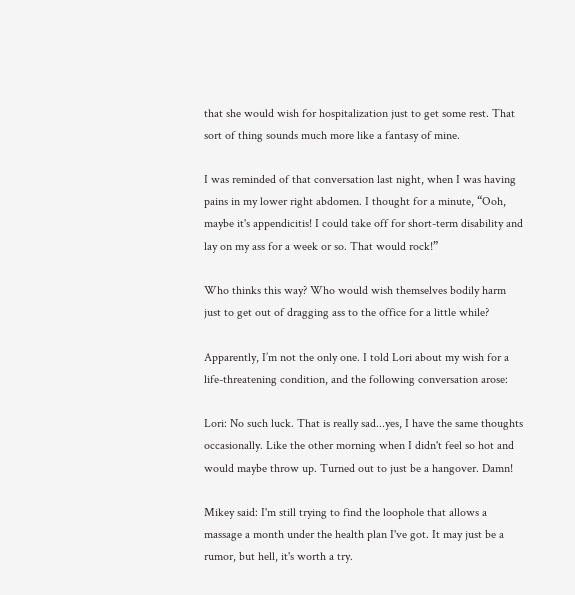that she would wish for hospitalization just to get some rest. That sort of thing sounds much more like a fantasy of mine.

I was reminded of that conversation last night, when I was having pains in my lower right abdomen. I thought for a minute, “Ooh, maybe it's appendicitis! I could take off for short-term disability and lay on my ass for a week or so. That would rock!”

Who thinks this way? Who would wish themselves bodily harm just to get out of dragging ass to the office for a little while?

Apparently, I’m not the only one. I told Lori about my wish for a life-threatening condition, and the following conversation arose:

Lori: No such luck. That is really sad...yes, I have the same thoughts occasionally. Like the other morning when I didn't feel so hot and would maybe throw up. Turned out to just be a hangover. Damn!

Mikey said: I'm still trying to find the loophole that allows a massage a month under the health plan I've got. It may just be a rumor, but hell, it's worth a try.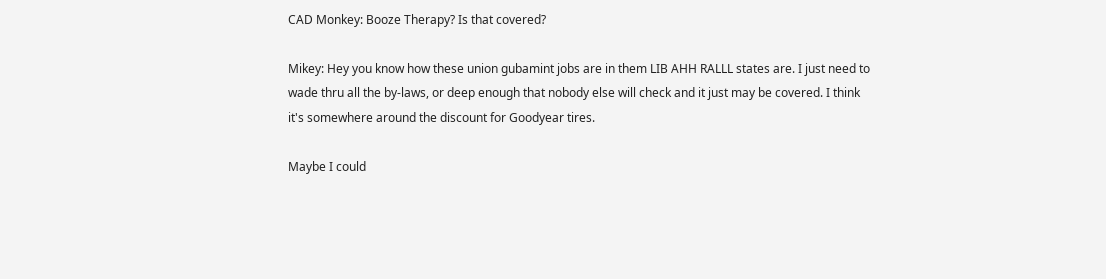CAD Monkey: Booze Therapy? Is that covered?

Mikey: Hey you know how these union gubamint jobs are in them LIB AHH RALLL states are. I just need to wade thru all the by-laws, or deep enough that nobody else will check and it just may be covered. I think it's somewhere around the discount for Goodyear tires.

Maybe I could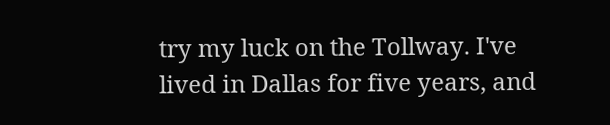try my luck on the Tollway. I've lived in Dallas for five years, and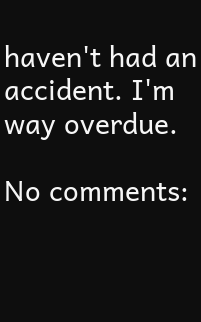haven't had an accident. I'm way overdue.

No comments: